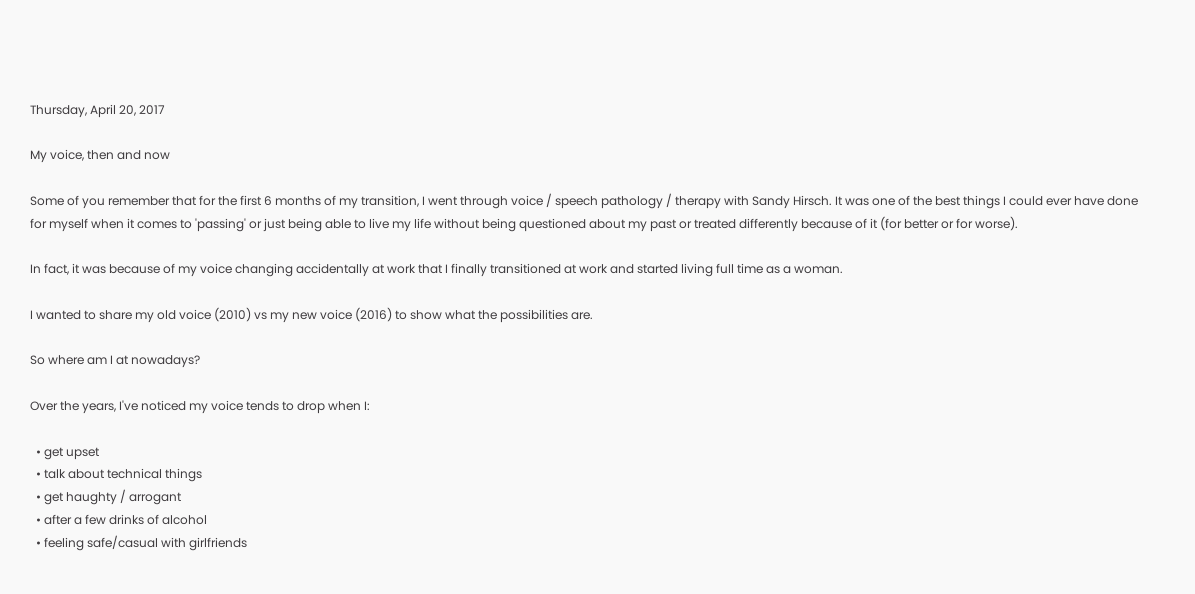Thursday, April 20, 2017

My voice, then and now

Some of you remember that for the first 6 months of my transition, I went through voice / speech pathology / therapy with Sandy Hirsch. It was one of the best things I could ever have done for myself when it comes to 'passing' or just being able to live my life without being questioned about my past or treated differently because of it (for better or for worse).

In fact, it was because of my voice changing accidentally at work that I finally transitioned at work and started living full time as a woman.

I wanted to share my old voice (2010) vs my new voice (2016) to show what the possibilities are.

So where am I at nowadays?

Over the years, I've noticed my voice tends to drop when I:

  • get upset
  • talk about technical things
  • get haughty / arrogant
  • after a few drinks of alcohol
  • feeling safe/casual with girlfriends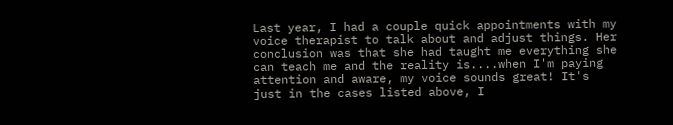Last year, I had a couple quick appointments with my voice therapist to talk about and adjust things. Her conclusion was that she had taught me everything she can teach me and the reality is....when I'm paying attention and aware, my voice sounds great! It's just in the cases listed above, I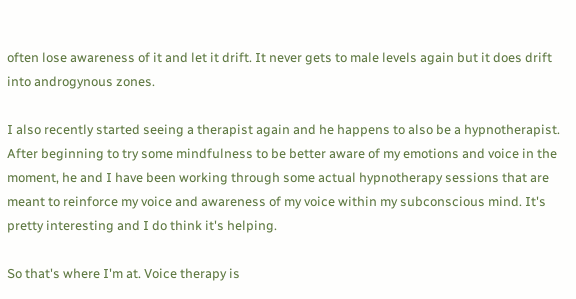often lose awareness of it and let it drift. It never gets to male levels again but it does drift into androgynous zones.

I also recently started seeing a therapist again and he happens to also be a hypnotherapist. After beginning to try some mindfulness to be better aware of my emotions and voice in the moment, he and I have been working through some actual hypnotherapy sessions that are meant to reinforce my voice and awareness of my voice within my subconscious mind. It's pretty interesting and I do think it's helping.

So that's where I'm at. Voice therapy is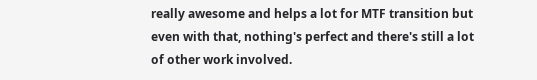really awesome and helps a lot for MTF transition but even with that, nothing's perfect and there's still a lot of other work involved.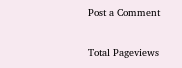Post a Comment

Total Pageviews